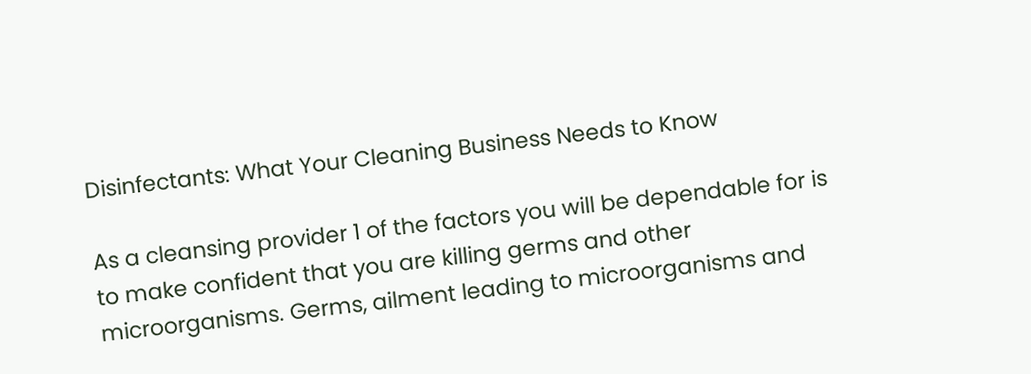Disinfectants: What Your Cleaning Business Needs to Know

As a cleansing provider 1 of the factors you will be dependable for is to make confident that you are killing germs and other microorganisms. Germs, ailment leading to microorganisms and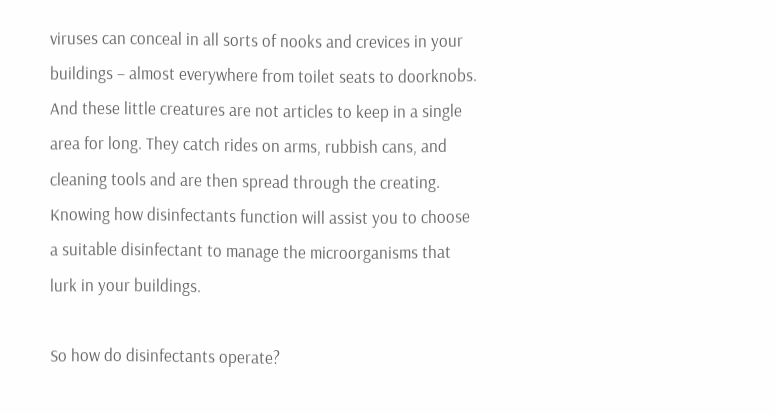viruses can conceal in all sorts of nooks and crevices in your buildings – almost everywhere from toilet seats to doorknobs. And these little creatures are not articles to keep in a single area for long. They catch rides on arms, rubbish cans, and cleaning tools and are then spread through the creating. Knowing how disinfectants function will assist you to choose a suitable disinfectant to manage the microorganisms that lurk in your buildings.

So how do disinfectants operate?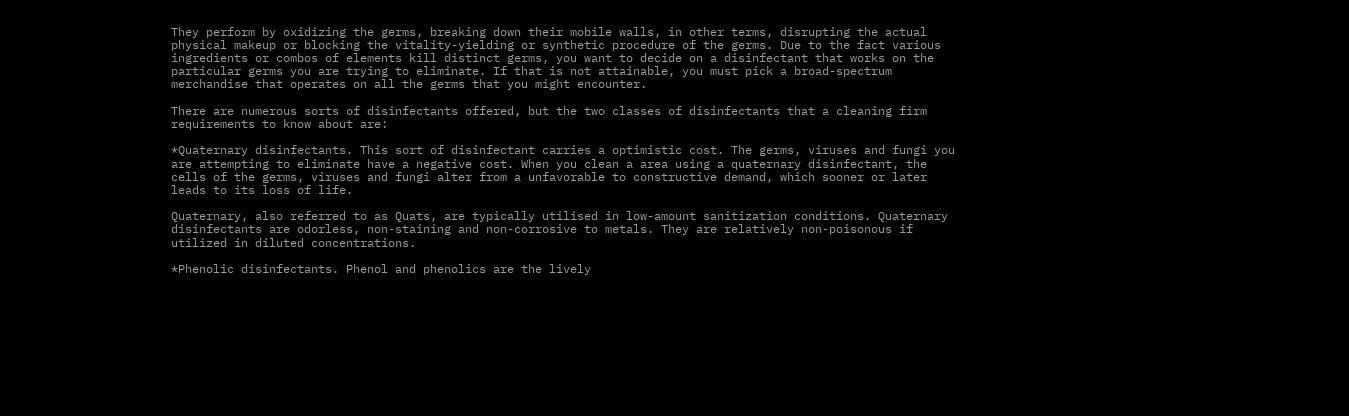They perform by oxidizing the germs, breaking down their mobile walls, in other terms, disrupting the actual physical makeup or blocking the vitality-yielding or synthetic procedure of the germs. Due to the fact various ingredients or combos of elements kill distinct germs, you want to decide on a disinfectant that works on the particular germs you are trying to eliminate. If that is not attainable, you must pick a broad-spectrum merchandise that operates on all the germs that you might encounter.

There are numerous sorts of disinfectants offered, but the two classes of disinfectants that a cleaning firm requirements to know about are:

*Quaternary disinfectants. This sort of disinfectant carries a optimistic cost. The germs, viruses and fungi you are attempting to eliminate have a negative cost. When you clean a area using a quaternary disinfectant, the cells of the germs, viruses and fungi alter from a unfavorable to constructive demand, which sooner or later leads to its loss of life.

Quaternary, also referred to as Quats, are typically utilised in low-amount sanitization conditions. Quaternary disinfectants are odorless, non-staining and non-corrosive to metals. They are relatively non-poisonous if utilized in diluted concentrations.

*Phenolic disinfectants. Phenol and phenolics are the lively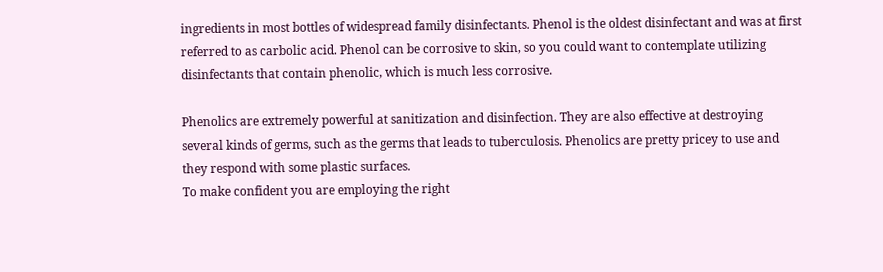ingredients in most bottles of widespread family disinfectants. Phenol is the oldest disinfectant and was at first referred to as carbolic acid. Phenol can be corrosive to skin, so you could want to contemplate utilizing disinfectants that contain phenolic, which is much less corrosive.

Phenolics are extremely powerful at sanitization and disinfection. They are also effective at destroying several kinds of germs, such as the germs that leads to tuberculosis. Phenolics are pretty pricey to use and they respond with some plastic surfaces.
To make confident you are employing the right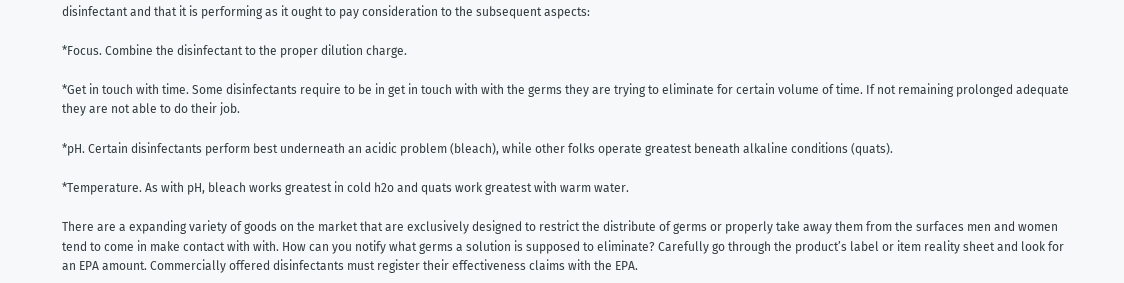disinfectant and that it is performing as it ought to pay consideration to the subsequent aspects:

*Focus. Combine the disinfectant to the proper dilution charge.

*Get in touch with time. Some disinfectants require to be in get in touch with with the germs they are trying to eliminate for certain volume of time. If not remaining prolonged adequate they are not able to do their job.

*pH. Certain disinfectants perform best underneath an acidic problem (bleach), while other folks operate greatest beneath alkaline conditions (quats).

*Temperature. As with pH, bleach works greatest in cold h2o and quats work greatest with warm water.

There are a expanding variety of goods on the market that are exclusively designed to restrict the distribute of germs or properly take away them from the surfaces men and women tend to come in make contact with with. How can you notify what germs a solution is supposed to eliminate? Carefully go through the product’s label or item reality sheet and look for an EPA amount. Commercially offered disinfectants must register their effectiveness claims with the EPA.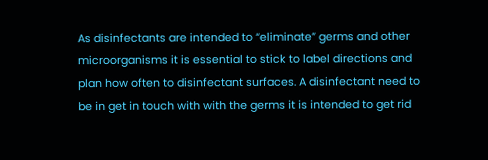As disinfectants are intended to “eliminate” germs and other microorganisms it is essential to stick to label directions and plan how often to disinfectant surfaces. A disinfectant need to be in get in touch with with the germs it is intended to get rid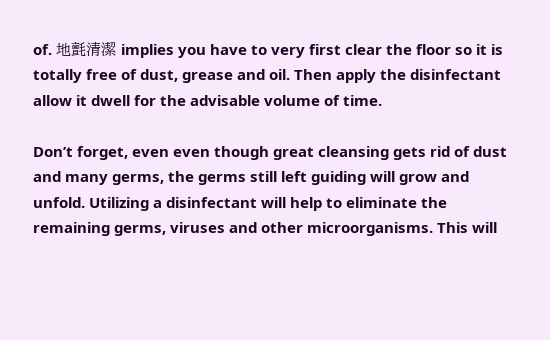of. 地氈清潔 implies you have to very first clear the floor so it is totally free of dust, grease and oil. Then apply the disinfectant allow it dwell for the advisable volume of time.

Don’t forget, even even though great cleansing gets rid of dust and many germs, the germs still left guiding will grow and unfold. Utilizing a disinfectant will help to eliminate the remaining germs, viruses and other microorganisms. This will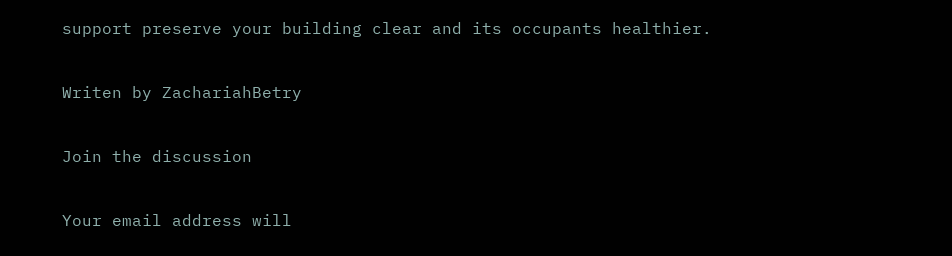support preserve your building clear and its occupants healthier.

Writen by ZachariahBetry

Join the discussion

Your email address will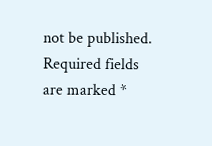not be published. Required fields are marked *